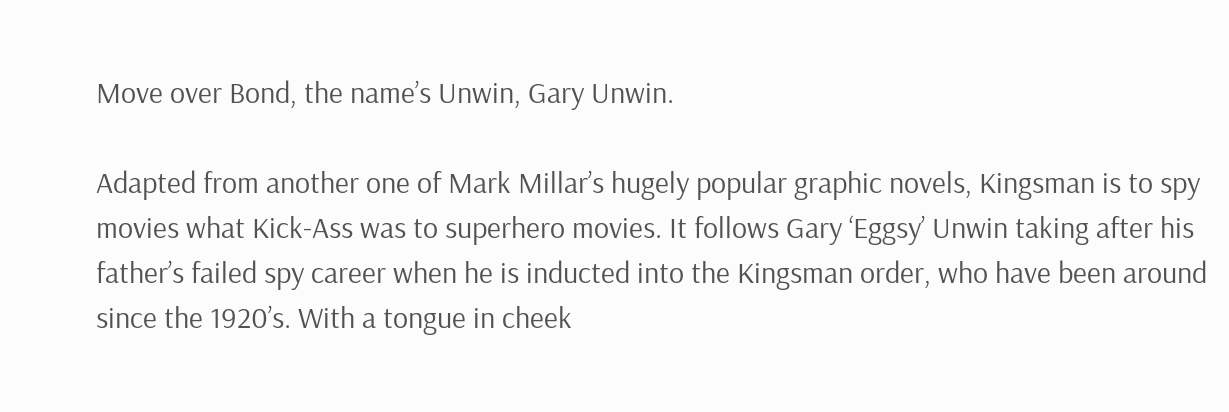Move over Bond, the name’s Unwin, Gary Unwin.

Adapted from another one of Mark Millar’s hugely popular graphic novels, Kingsman is to spy movies what Kick-Ass was to superhero movies. It follows Gary ‘Eggsy’ Unwin taking after his father’s failed spy career when he is inducted into the Kingsman order, who have been around since the 1920’s. With a tongue in cheek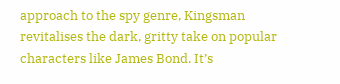approach to the spy genre, Kingsman revitalises the dark, gritty take on popular characters like James Bond. It’s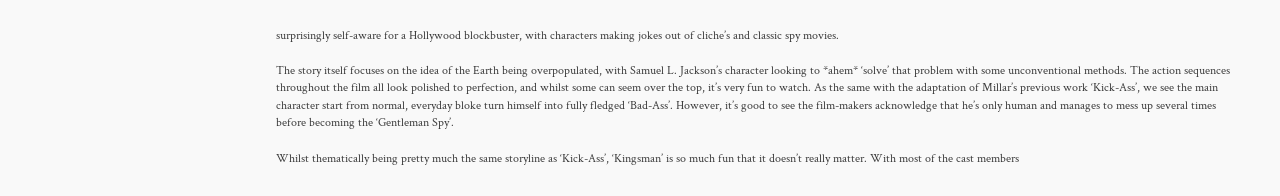surprisingly self-aware for a Hollywood blockbuster, with characters making jokes out of cliche’s and classic spy movies.

The story itself focuses on the idea of the Earth being overpopulated, with Samuel L. Jackson’s character looking to *ahem* ‘solve’ that problem with some unconventional methods. The action sequences throughout the film all look polished to perfection, and whilst some can seem over the top, it’s very fun to watch. As the same with the adaptation of Millar’s previous work ‘Kick-Ass’, we see the main character start from normal, everyday bloke turn himself into fully fledged ‘Bad-Ass’. However, it’s good to see the film-makers acknowledge that he’s only human and manages to mess up several times before becoming the ‘Gentleman Spy’.

Whilst thematically being pretty much the same storyline as ‘Kick-Ass’, ‘Kingsman’ is so much fun that it doesn’t really matter. With most of the cast members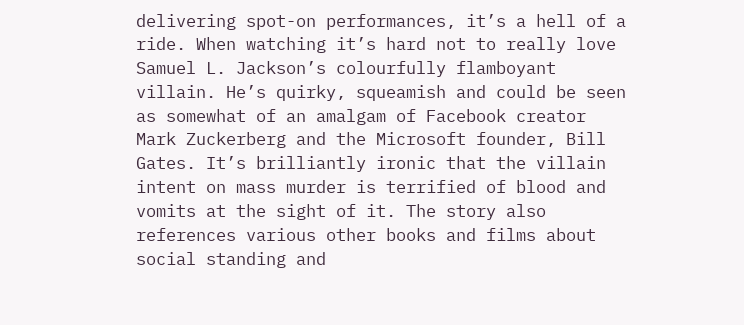delivering spot-on performances, it’s a hell of a ride. When watching it’s hard not to really love Samuel L. Jackson’s colourfully flamboyant villain. He’s quirky, squeamish and could be seen as somewhat of an amalgam of Facebook creator Mark Zuckerberg and the Microsoft founder, Bill Gates. It’s brilliantly ironic that the villain intent on mass murder is terrified of blood and vomits at the sight of it. The story also references various other books and films about social standing and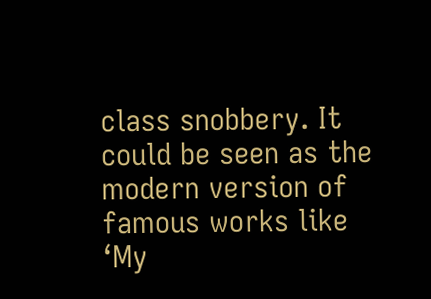class snobbery. It could be seen as the modern version of famous works like ‘My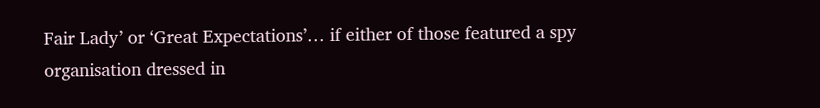Fair Lady’ or ‘Great Expectations’… if either of those featured a spy organisation dressed in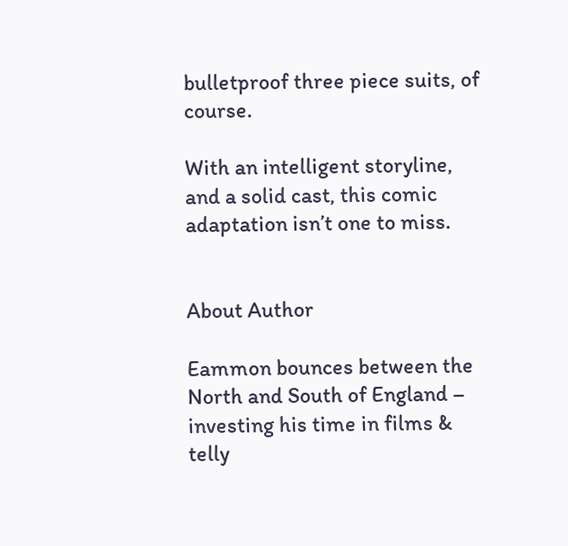bulletproof three piece suits, of course.

With an intelligent storyline, and a solid cast, this comic adaptation isn’t one to miss.


About Author

Eammon bounces between the North and South of England – investing his time in films & telly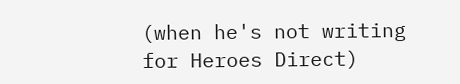(when he's not writing for Heroes Direct)